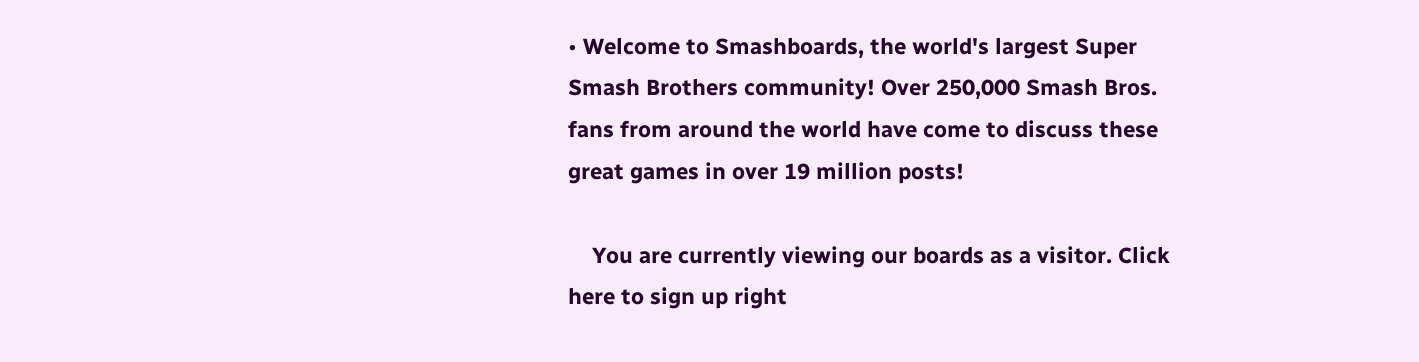• Welcome to Smashboards, the world's largest Super Smash Brothers community! Over 250,000 Smash Bros. fans from around the world have come to discuss these great games in over 19 million posts!

    You are currently viewing our boards as a visitor. Click here to sign up right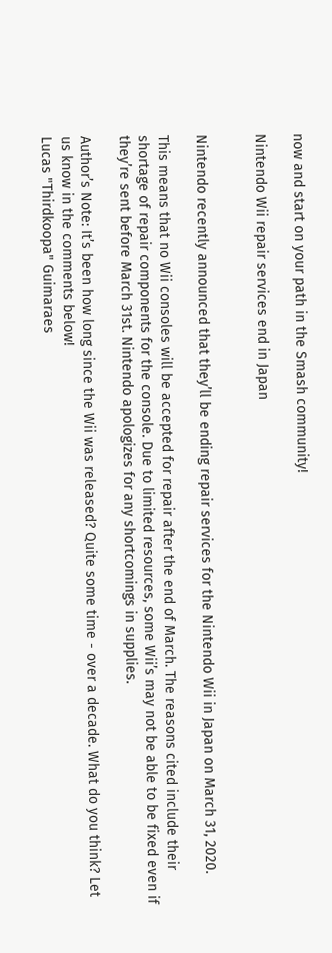now and start on your path in the Smash community!

Nintendo Wii repair services end in Japan


Nintendo recently announced that they’ll be ending repair services for the Nintendo Wii in Japan on March 31, 2020.

This means that no Wii consoles will be accepted for repair after the end of March. The reasons cited include their shortage of repair components for the console. Due to limited resources, some Wii’s may not be able to be fixed even if they’re sent before March 31st. Nintendo apologizes for any shortcomings in supplies.

Author’s Note: It’s been how long since the Wii was released? Quite some time - over a decade. What do you think? Let us know in the comments below!
Lucas "Thirdkoopa" Guimaraes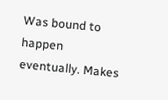Was bound to happen eventually. Makes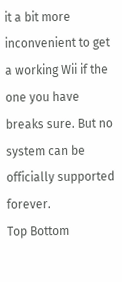it a bit more inconvenient to get a working Wii if the one you have breaks sure. But no system can be officially supported forever.
Top Bottom